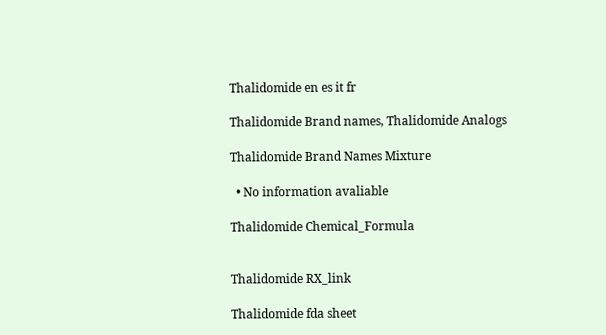Thalidomide en es it fr

Thalidomide Brand names, Thalidomide Analogs

Thalidomide Brand Names Mixture

  • No information avaliable

Thalidomide Chemical_Formula


Thalidomide RX_link

Thalidomide fda sheet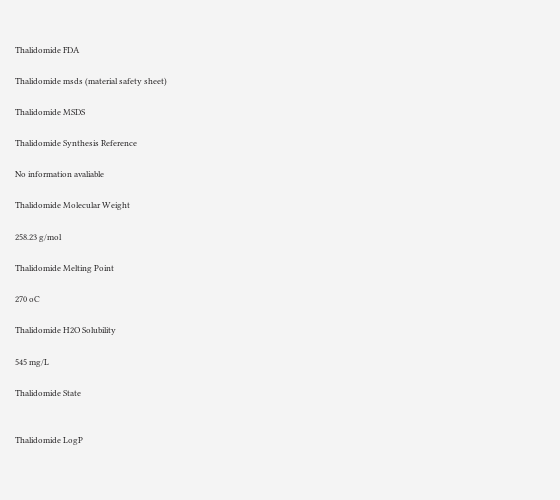Thalidomide FDA

Thalidomide msds (material safety sheet)

Thalidomide MSDS

Thalidomide Synthesis Reference

No information avaliable

Thalidomide Molecular Weight

258.23 g/mol

Thalidomide Melting Point

270 oC

Thalidomide H2O Solubility

545 mg/L

Thalidomide State


Thalidomide LogP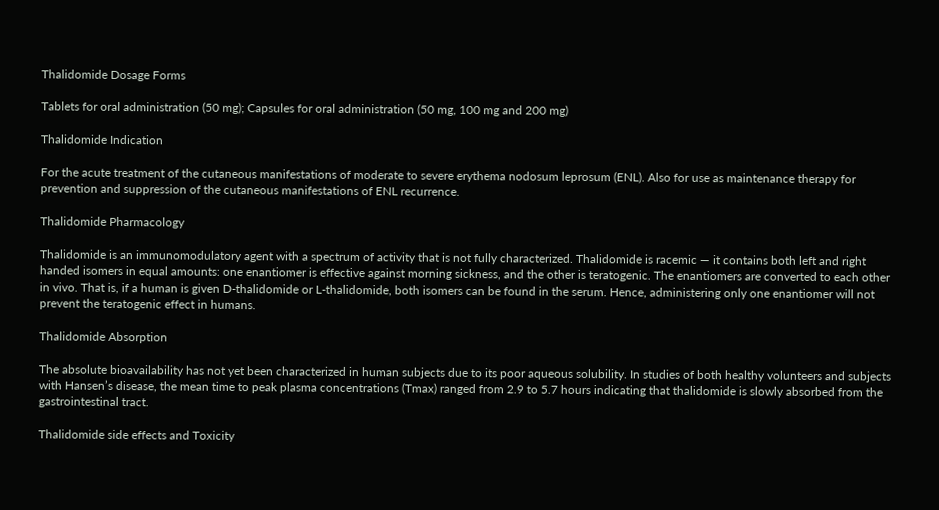Thalidomide Dosage Forms

Tablets for oral administration (50 mg); Capsules for oral administration (50 mg, 100 mg and 200 mg)

Thalidomide Indication

For the acute treatment of the cutaneous manifestations of moderate to severe erythema nodosum leprosum (ENL). Also for use as maintenance therapy for prevention and suppression of the cutaneous manifestations of ENL recurrence.

Thalidomide Pharmacology

Thalidomide is an immunomodulatory agent with a spectrum of activity that is not fully characterized. Thalidomide is racemic — it contains both left and right handed isomers in equal amounts: one enantiomer is effective against morning sickness, and the other is teratogenic. The enantiomers are converted to each other in vivo. That is, if a human is given D-thalidomide or L-thalidomide, both isomers can be found in the serum. Hence, administering only one enantiomer will not prevent the teratogenic effect in humans.

Thalidomide Absorption

The absolute bioavailability has not yet been characterized in human subjects due to its poor aqueous solubility. In studies of both healthy volunteers and subjects with Hansen’s disease, the mean time to peak plasma concentrations (Tmax) ranged from 2.9 to 5.7 hours indicating that thalidomide is slowly absorbed from the gastrointestinal tract.

Thalidomide side effects and Toxicity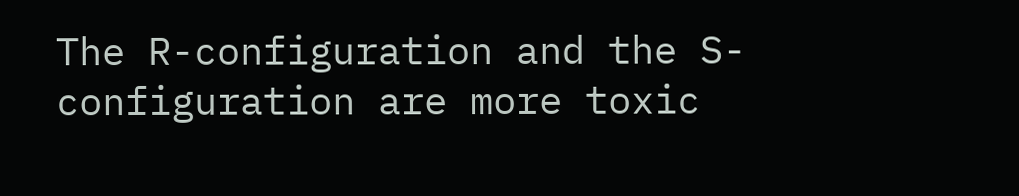The R-configuration and the S-configuration are more toxic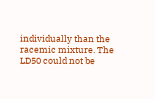individually than the racemic mixture. The LD50 could not be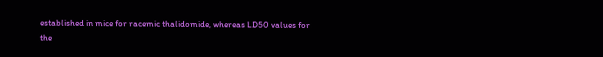established in mice for racemic thalidomide, whereas LD50 values for the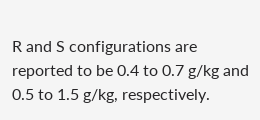R and S configurations are reported to be 0.4 to 0.7 g/kg and 0.5 to 1.5 g/kg, respectively.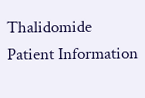Thalidomide Patient Information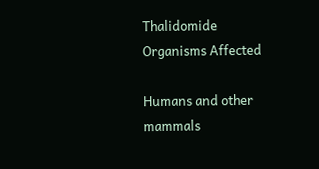Thalidomide Organisms Affected

Humans and other mammals